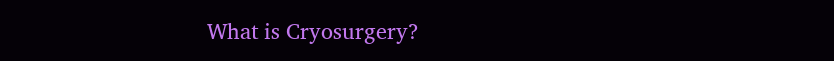What is Cryosurgery?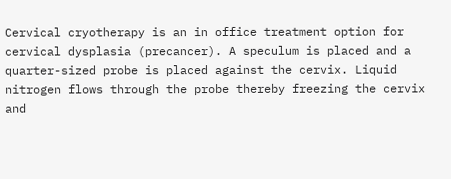Cervical cryotherapy is an in office treatment option for cervical dysplasia (precancer). A speculum is placed and a quarter-sized probe is placed against the cervix. Liquid nitrogen flows through the probe thereby freezing the cervix and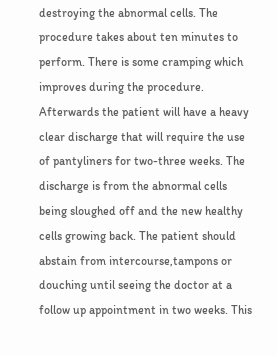destroying the abnormal cells. The procedure takes about ten minutes to perform. There is some cramping which improves during the procedure. Afterwards the patient will have a heavy clear discharge that will require the use of pantyliners for two-three weeks. The discharge is from the abnormal cells being sloughed off and the new healthy cells growing back. The patient should abstain from intercourse,tampons or douching until seeing the doctor at a follow up appointment in two weeks. This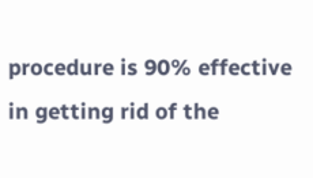procedure is 90% effective in getting rid of the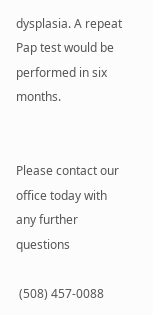dysplasia. A repeat Pap test would be performed in six months.


Please contact our office today with any further questions

 (508) 457-0088